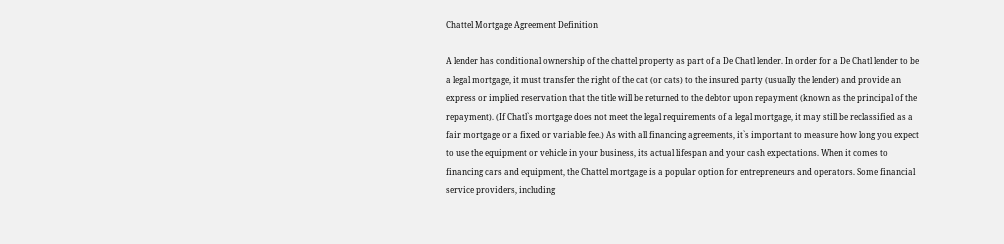Chattel Mortgage Agreement Definition

A lender has conditional ownership of the chattel property as part of a De Chatl lender. In order for a De Chatl lender to be a legal mortgage, it must transfer the right of the cat (or cats) to the insured party (usually the lender) and provide an express or implied reservation that the title will be returned to the debtor upon repayment (known as the principal of the repayment). (If Chatl`s mortgage does not meet the legal requirements of a legal mortgage, it may still be reclassified as a fair mortgage or a fixed or variable fee.) As with all financing agreements, it`s important to measure how long you expect to use the equipment or vehicle in your business, its actual lifespan and your cash expectations. When it comes to financing cars and equipment, the Chattel mortgage is a popular option for entrepreneurs and operators. Some financial service providers, including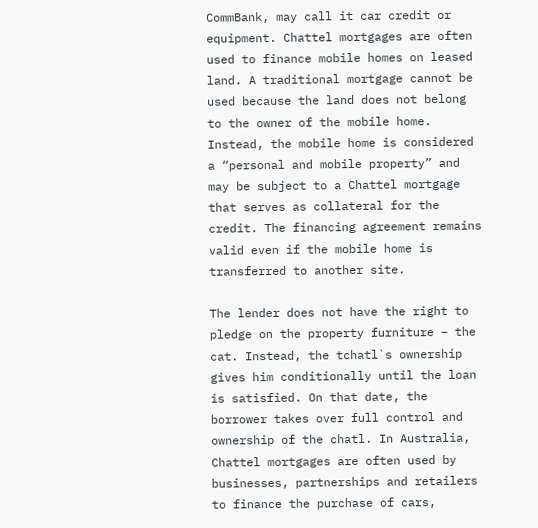CommBank, may call it car credit or equipment. Chattel mortgages are often used to finance mobile homes on leased land. A traditional mortgage cannot be used because the land does not belong to the owner of the mobile home. Instead, the mobile home is considered a “personal and mobile property” and may be subject to a Chattel mortgage that serves as collateral for the credit. The financing agreement remains valid even if the mobile home is transferred to another site.

The lender does not have the right to pledge on the property furniture – the cat. Instead, the tchatl`s ownership gives him conditionally until the loan is satisfied. On that date, the borrower takes over full control and ownership of the chatl. In Australia, Chattel mortgages are often used by businesses, partnerships and retailers to finance the purchase of cars,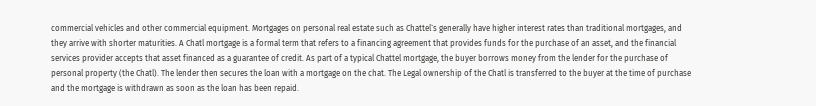commercial vehicles and other commercial equipment. Mortgages on personal real estate such as Chattel`s generally have higher interest rates than traditional mortgages, and they arrive with shorter maturities. A Chatl mortgage is a formal term that refers to a financing agreement that provides funds for the purchase of an asset, and the financial services provider accepts that asset financed as a guarantee of credit. As part of a typical Chattel mortgage, the buyer borrows money from the lender for the purchase of personal property (the Chatl). The lender then secures the loan with a mortgage on the chat. The Legal ownership of the Chatl is transferred to the buyer at the time of purchase and the mortgage is withdrawn as soon as the loan has been repaid.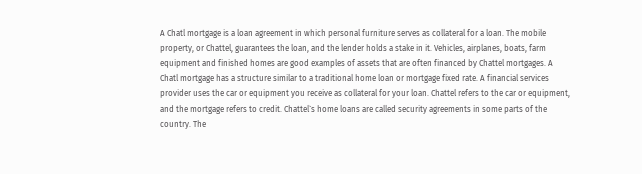A Chatl mortgage is a loan agreement in which personal furniture serves as collateral for a loan. The mobile property, or Chattel, guarantees the loan, and the lender holds a stake in it. Vehicles, airplanes, boats, farm equipment and finished homes are good examples of assets that are often financed by Chattel mortgages. A Chatl mortgage has a structure similar to a traditional home loan or mortgage fixed rate. A financial services provider uses the car or equipment you receive as collateral for your loan. Chattel refers to the car or equipment, and the mortgage refers to credit. Chattel`s home loans are called security agreements in some parts of the country. The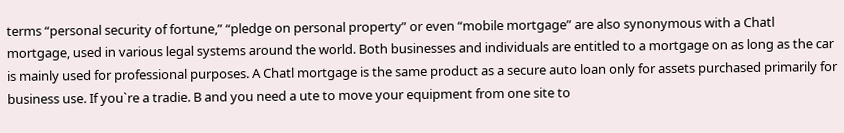terms “personal security of fortune,” “pledge on personal property” or even “mobile mortgage” are also synonymous with a Chatl mortgage, used in various legal systems around the world. Both businesses and individuals are entitled to a mortgage on as long as the car is mainly used for professional purposes. A Chatl mortgage is the same product as a secure auto loan only for assets purchased primarily for business use. If you`re a tradie. B and you need a ute to move your equipment from one site to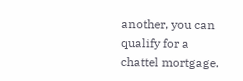another, you can qualify for a chattel mortgage.